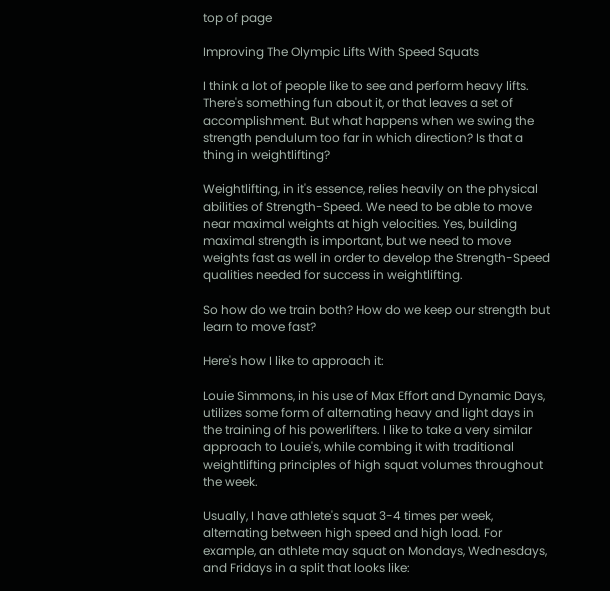top of page

Improving The Olympic Lifts With Speed Squats

I think a lot of people like to see and perform heavy lifts. There's something fun about it, or that leaves a set of accomplishment. But what happens when we swing the strength pendulum too far in which direction? Is that a thing in weightlifting?

Weightlifting, in it's essence, relies heavily on the physical abilities of Strength-Speed. We need to be able to move near maximal weights at high velocities. Yes, building maximal strength is important, but we need to move weights fast as well in order to develop the Strength-Speed qualities needed for success in weightlifting.

So how do we train both? How do we keep our strength but learn to move fast?

Here's how I like to approach it:

Louie Simmons, in his use of Max Effort and Dynamic Days, utilizes some form of alternating heavy and light days in the training of his powerlifters. I like to take a very similar approach to Louie's, while combing it with traditional weightlifting principles of high squat volumes throughout the week.

Usually, I have athlete's squat 3-4 times per week, alternating between high speed and high load. For example, an athlete may squat on Mondays, Wednesdays, and Fridays in a split that looks like: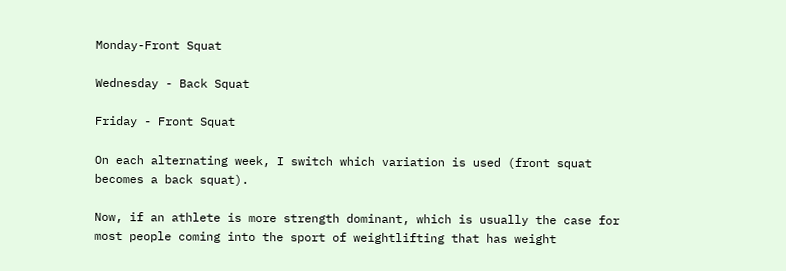Monday-Front Squat

Wednesday - Back Squat

Friday - Front Squat

On each alternating week, I switch which variation is used (front squat becomes a back squat).

Now, if an athlete is more strength dominant, which is usually the case for most people coming into the sport of weightlifting that has weight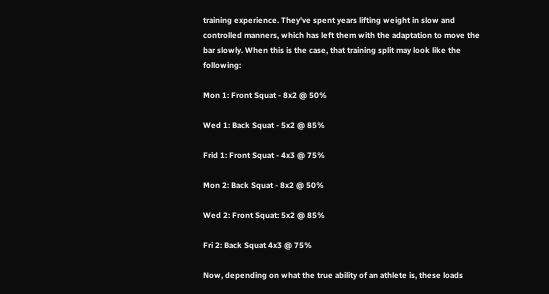training experience. They've spent years lifting weight in slow and controlled manners, which has left them with the adaptation to move the bar slowly. When this is the case, that training split may look like the following:

Mon 1: Front Squat - 8x2 @ 50%

Wed 1: Back Squat - 5x2 @ 85%

Frid 1: Front Squat - 4x3 @ 75%

Mon 2: Back Squat - 8x2 @ 50%

Wed 2: Front Squat: 5x2 @ 85%

Fri 2: Back Squat 4x3 @ 75%

Now, depending on what the true ability of an athlete is, these loads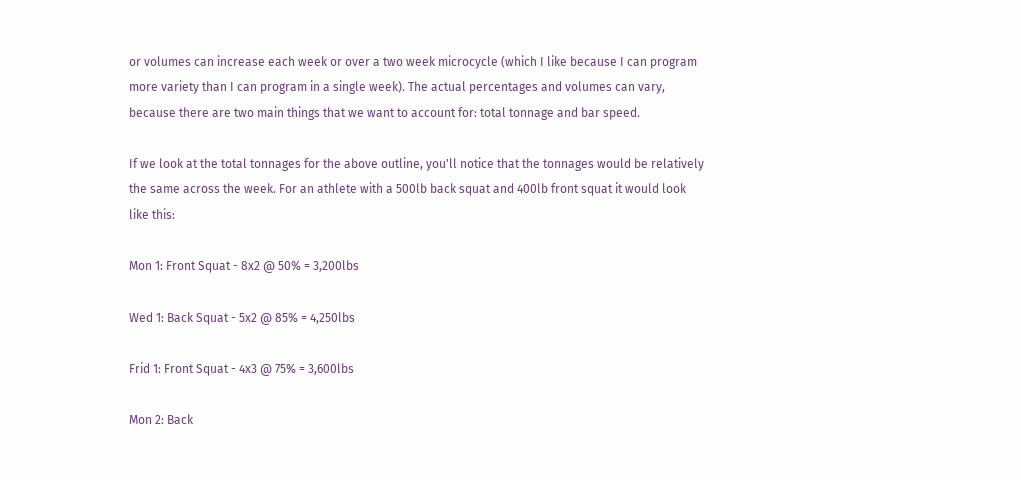or volumes can increase each week or over a two week microcycle (which I like because I can program more variety than I can program in a single week). The actual percentages and volumes can vary, because there are two main things that we want to account for: total tonnage and bar speed.

If we look at the total tonnages for the above outline, you'll notice that the tonnages would be relatively the same across the week. For an athlete with a 500lb back squat and 400lb front squat it would look like this:

Mon 1: Front Squat - 8x2 @ 50% = 3,200lbs

Wed 1: Back Squat - 5x2 @ 85% = 4,250lbs

Frid 1: Front Squat - 4x3 @ 75% = 3,600lbs

Mon 2: Back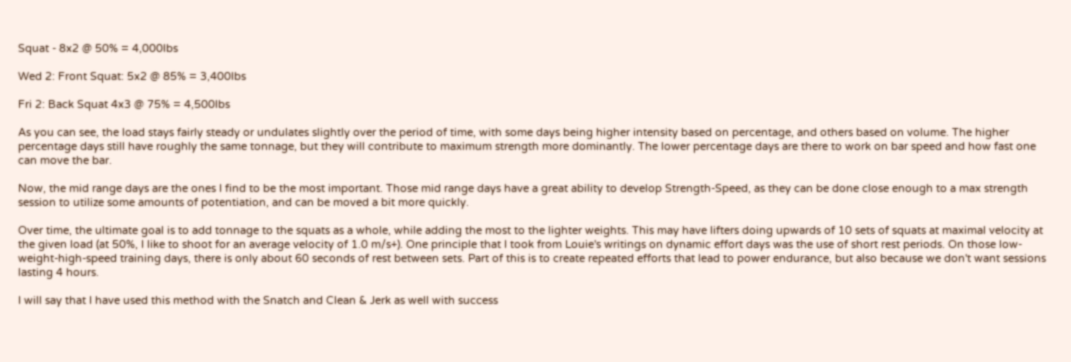Squat - 8x2 @ 50% = 4,000lbs

Wed 2: Front Squat: 5x2 @ 85% = 3,400lbs

Fri 2: Back Squat 4x3 @ 75% = 4,500lbs

As you can see, the load stays fairly steady or undulates slightly over the period of time, with some days being higher intensity based on percentage, and others based on volume. The higher percentage days still have roughly the same tonnage, but they will contribute to maximum strength more dominantly. The lower percentage days are there to work on bar speed and how fast one can move the bar.

Now, the mid range days are the ones I find to be the most important. Those mid range days have a great ability to develop Strength-Speed, as they can be done close enough to a max strength session to utilize some amounts of potentiation, and can be moved a bit more quickly.

Over time, the ultimate goal is to add tonnage to the squats as a whole, while adding the most to the lighter weights. This may have lifters doing upwards of 10 sets of squats at maximal velocity at the given load (at 50%, I like to shoot for an average velocity of 1.0 m/s+). One principle that I took from Louie's writings on dynamic effort days was the use of short rest periods. On those low-weight-high-speed training days, there is only about 60 seconds of rest between sets. Part of this is to create repeated efforts that lead to power endurance, but also because we don't want sessions lasting 4 hours.

I will say that I have used this method with the Snatch and Clean & Jerk as well with success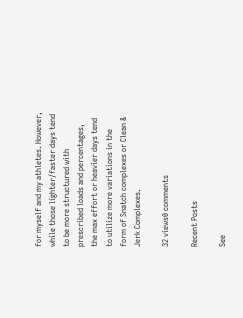for myself and my athletes. However, while those lighter/faster days tend to be more structured with prescribed loads and percentages, the max effort or heavier days tend to utilize more variations in the form of Snatch complexes or Clean & Jerk Complexes.

32 views0 comments

Recent Posts

See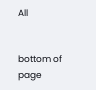All


bottom of page